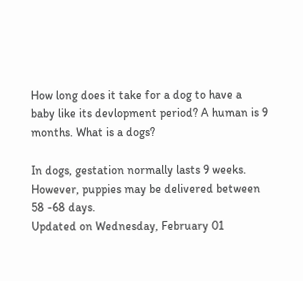How long does it take for a dog to have a baby like its devlopment period? A human is 9 months. What is a dogs?

In dogs, gestation normally lasts 9 weeks. However, puppies may be delivered between 58 -68 days.
Updated on Wednesday, February 01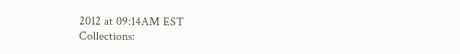2012 at 09:14AM EST
Collections: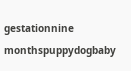gestationnine monthspuppydogbaby